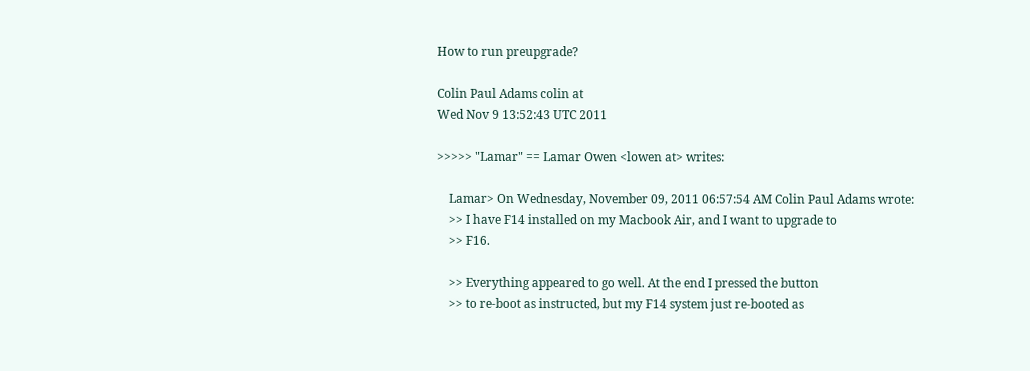How to run preupgrade?

Colin Paul Adams colin at
Wed Nov 9 13:52:43 UTC 2011

>>>>> "Lamar" == Lamar Owen <lowen at> writes:

    Lamar> On Wednesday, November 09, 2011 06:57:54 AM Colin Paul Adams wrote:
    >> I have F14 installed on my Macbook Air, and I want to upgrade to
    >> F16.

    >> Everything appeared to go well. At the end I pressed the button
    >> to re-boot as instructed, but my F14 system just re-booted as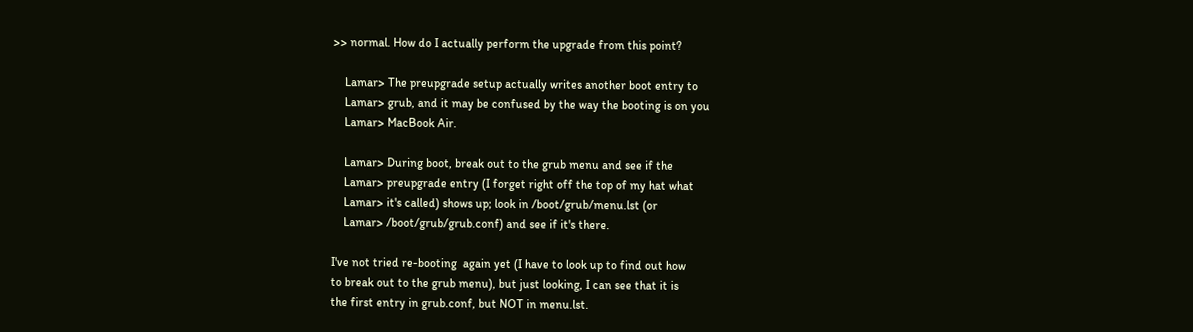>> normal. How do I actually perform the upgrade from this point?

    Lamar> The preupgrade setup actually writes another boot entry to
    Lamar> grub, and it may be confused by the way the booting is on you
    Lamar> MacBook Air.

    Lamar> During boot, break out to the grub menu and see if the
    Lamar> preupgrade entry (I forget right off the top of my hat what
    Lamar> it's called) shows up; look in /boot/grub/menu.lst (or
    Lamar> /boot/grub/grub.conf) and see if it's there.

I've not tried re-booting  again yet (I have to look up to find out how
to break out to the grub menu), but just looking, I can see that it is
the first entry in grub.conf, but NOT in menu.lst.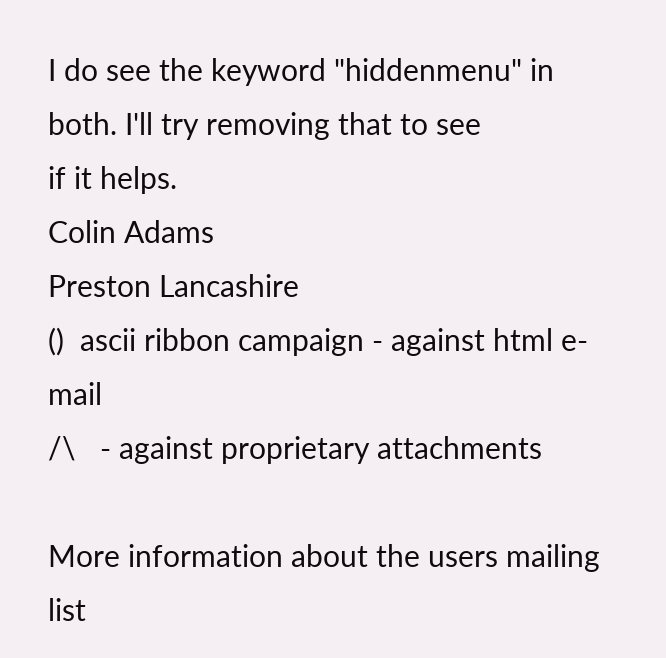I do see the keyword "hiddenmenu" in both. I'll try removing that to see
if it helps.
Colin Adams
Preston Lancashire
()  ascii ribbon campaign - against html e-mail
/\   - against proprietary attachments

More information about the users mailing list